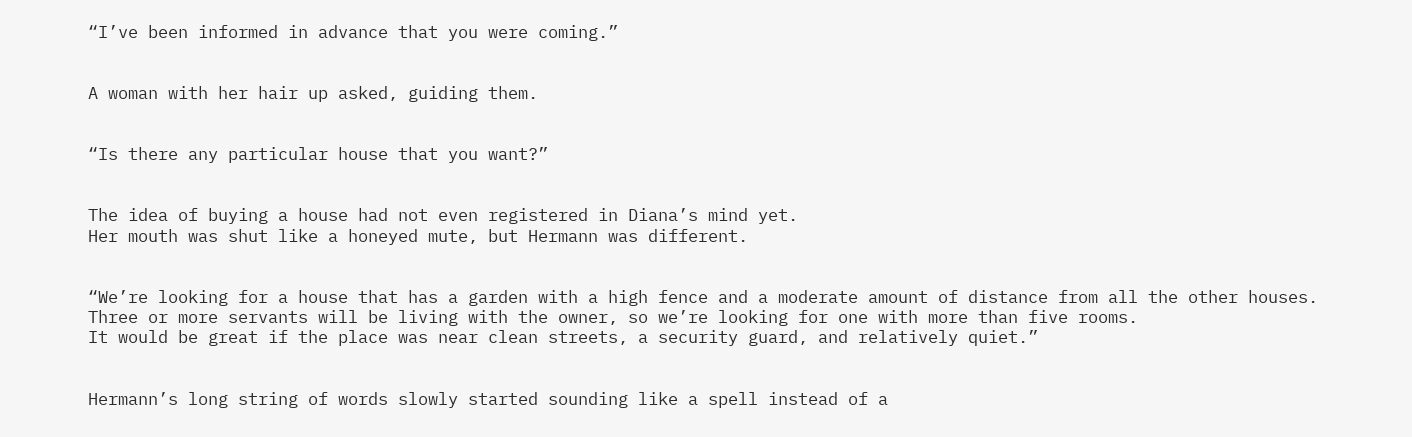“I’ve been informed in advance that you were coming.”


A woman with her hair up asked, guiding them.


“Is there any particular house that you want?”


The idea of buying a house had not even registered in Diana’s mind yet.
Her mouth was shut like a honeyed mute, but Hermann was different.


“We’re looking for a house that has a garden with a high fence and a moderate amount of distance from all the other houses.
Three or more servants will be living with the owner, so we’re looking for one with more than five rooms.
It would be great if the place was near clean streets, a security guard, and relatively quiet.”


Hermann’s long string of words slowly started sounding like a spell instead of a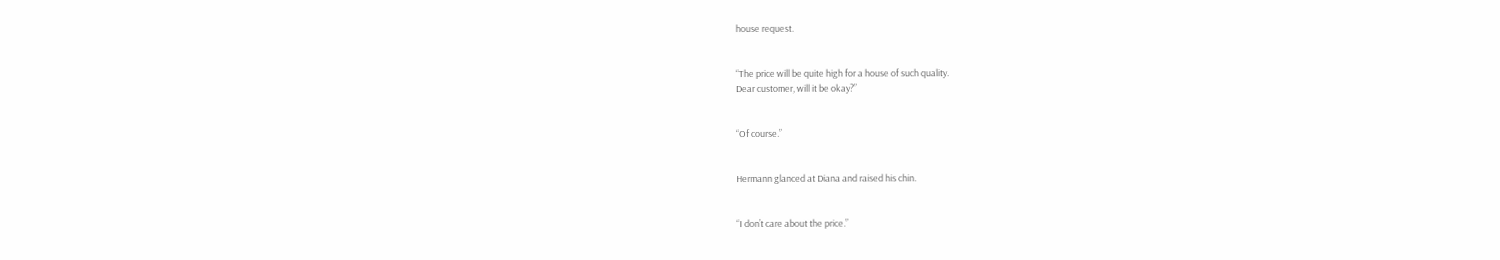house request.


“The price will be quite high for a house of such quality.
Dear customer, will it be okay?”


“Of course.”


Hermann glanced at Diana and raised his chin.


“I don’t care about the price.”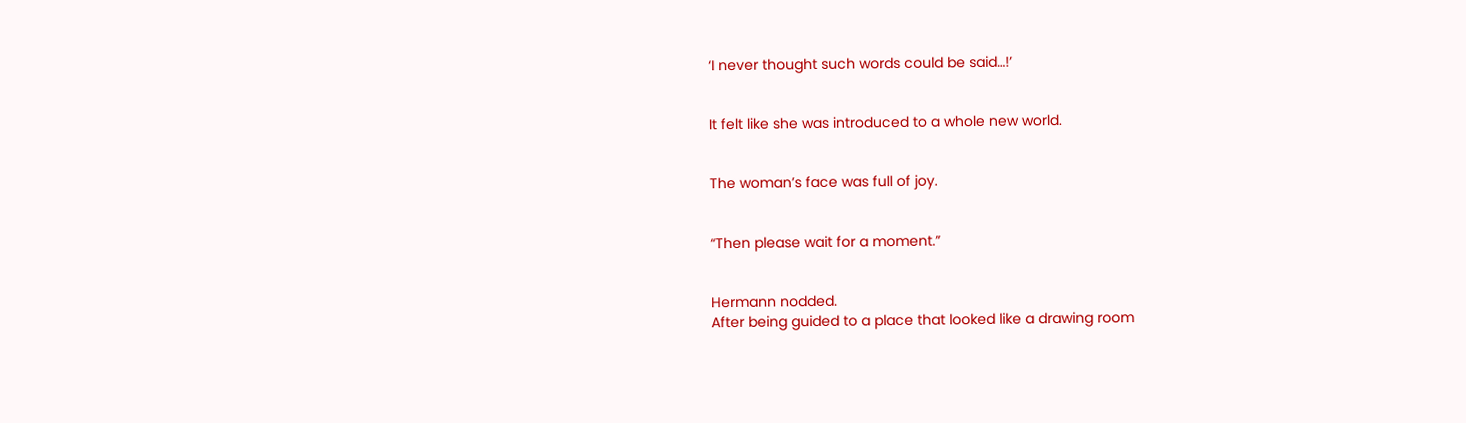‘I never thought such words could be said…!’


It felt like she was introduced to a whole new world.


The woman’s face was full of joy.


“Then please wait for a moment.”


Hermann nodded.
After being guided to a place that looked like a drawing room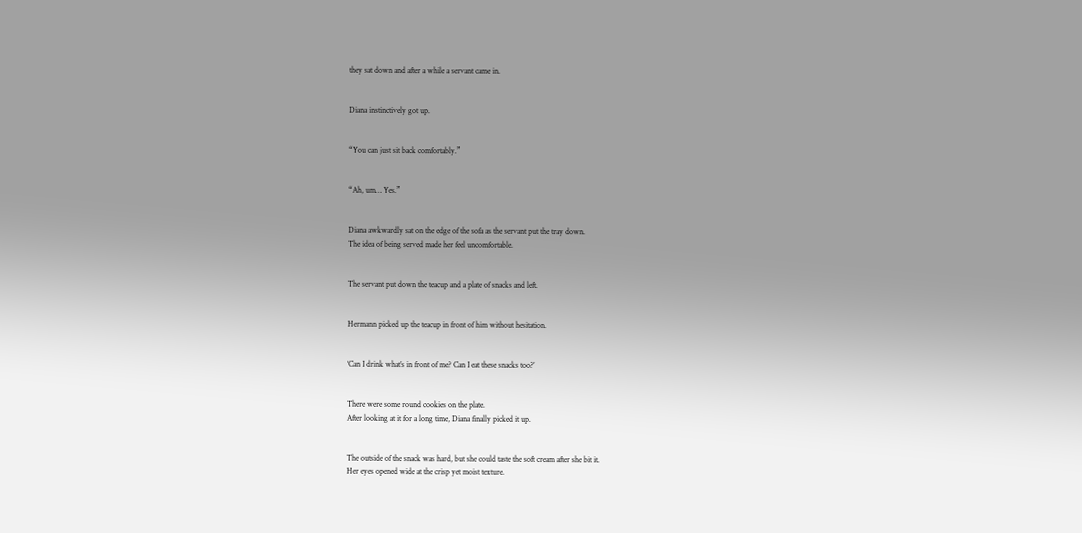they sat down and after a while a servant came in.


Diana instinctively got up.


“You can just sit back comfortably.”


“Ah, um… Yes.”


Diana awkwardly sat on the edge of the sofa as the servant put the tray down.
The idea of being served made her feel uncomfortable.


The servant put down the teacup and a plate of snacks and left.


Hermann picked up the teacup in front of him without hesitation.


‘Can I drink what’s in front of me? Can I eat these snacks too?’


There were some round cookies on the plate.
After looking at it for a long time, Diana finally picked it up.


The outside of the snack was hard, but she could taste the soft cream after she bit it.
Her eyes opened wide at the crisp yet moist texture.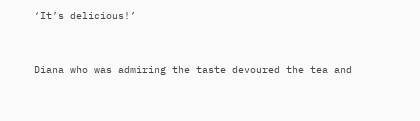‘It’s delicious!’


Diana who was admiring the taste devoured the tea and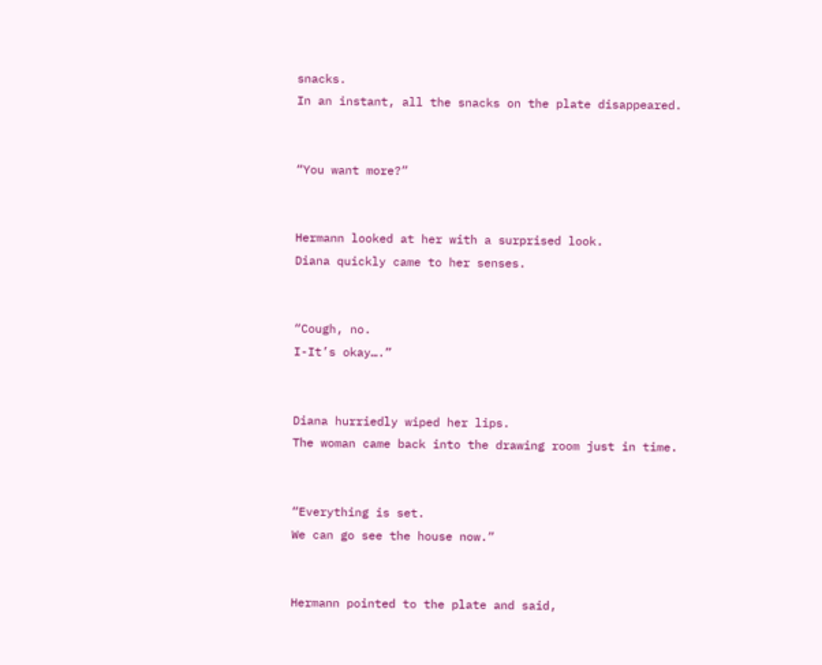snacks.
In an instant, all the snacks on the plate disappeared.


“You want more?”


Hermann looked at her with a surprised look.
Diana quickly came to her senses.


“Cough, no.
I-It’s okay….”


Diana hurriedly wiped her lips.
The woman came back into the drawing room just in time.


“Everything is set.
We can go see the house now.”


Hermann pointed to the plate and said,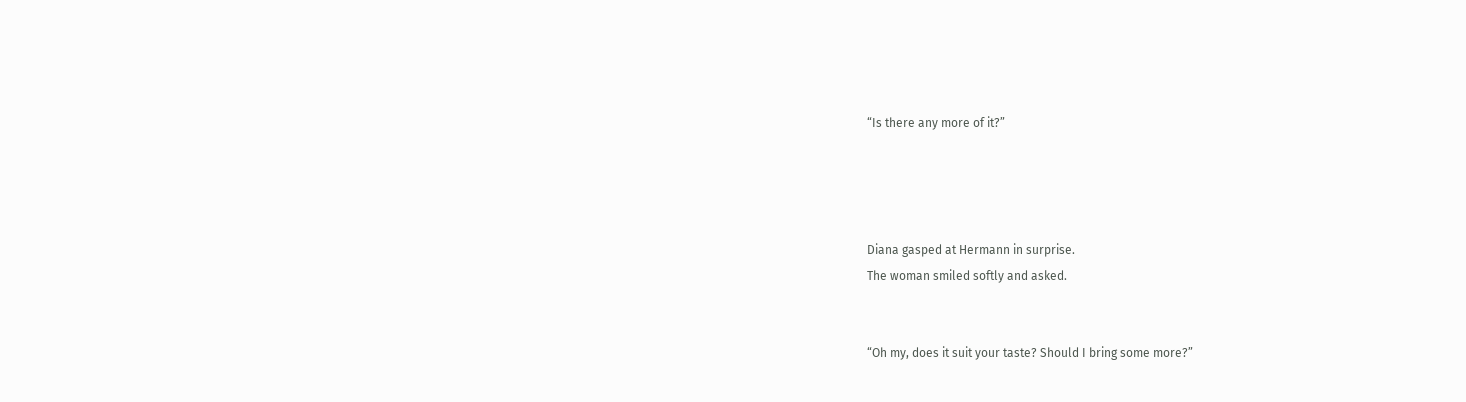“Is there any more of it?”




Diana gasped at Hermann in surprise.
The woman smiled softly and asked.


“Oh my, does it suit your taste? Should I bring some more?”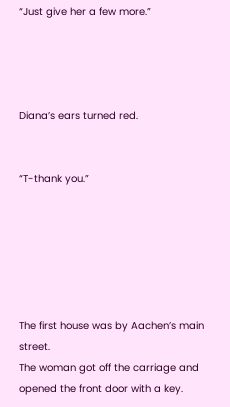“Just give her a few more.”




Diana’s ears turned red.


“T-thank you.”






The first house was by Aachen’s main street.
The woman got off the carriage and opened the front door with a key.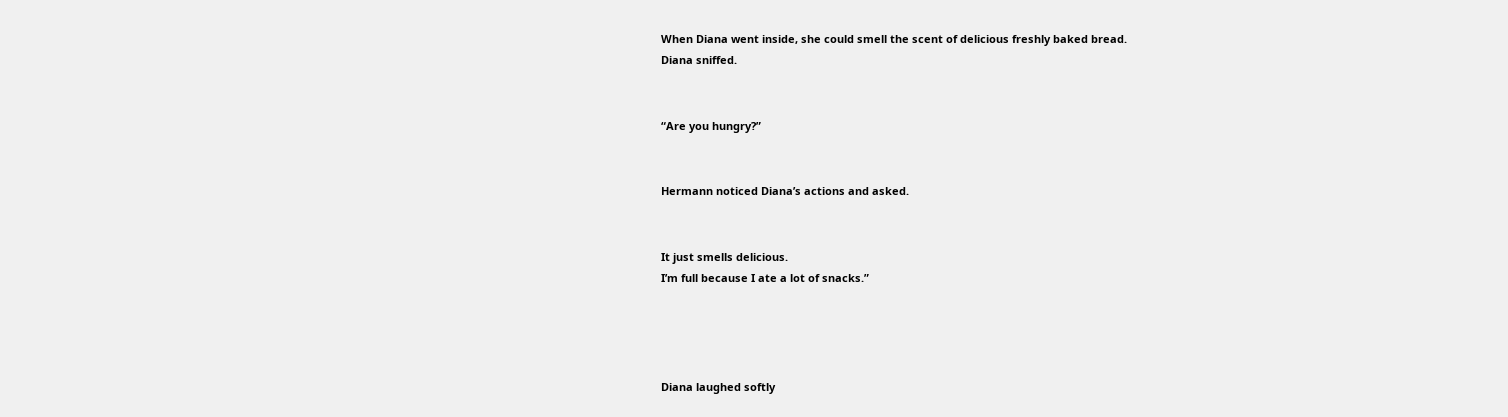When Diana went inside, she could smell the scent of delicious freshly baked bread.
Diana sniffed.


“Are you hungry?”


Hermann noticed Diana’s actions and asked.


It just smells delicious.
I’m full because I ate a lot of snacks.”




Diana laughed softly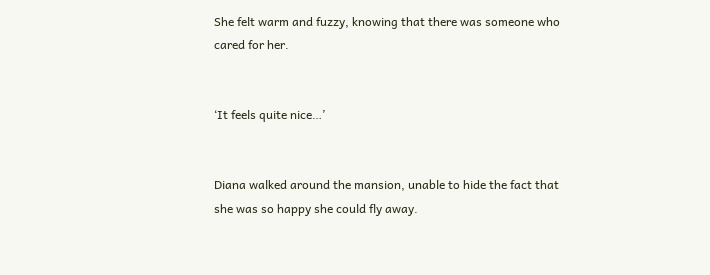She felt warm and fuzzy, knowing that there was someone who cared for her.


‘It feels quite nice…’


Diana walked around the mansion, unable to hide the fact that she was so happy she could fly away.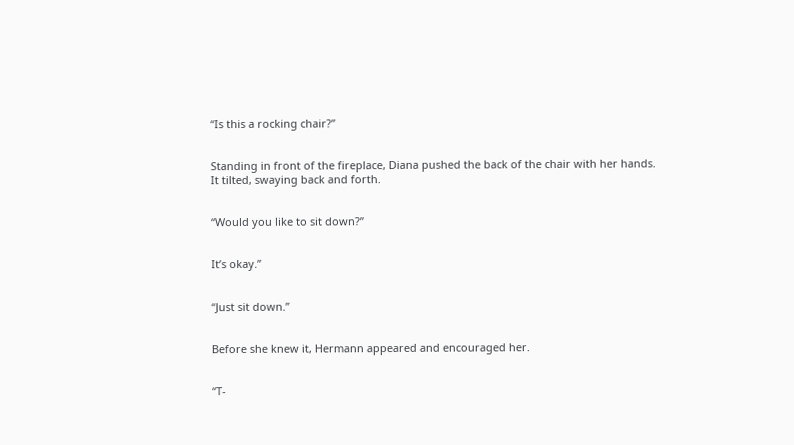“Is this a rocking chair?”


Standing in front of the fireplace, Diana pushed the back of the chair with her hands.
It tilted, swaying back and forth.


“Would you like to sit down?”


It’s okay.”


“Just sit down.”


Before she knew it, Hermann appeared and encouraged her.


“T-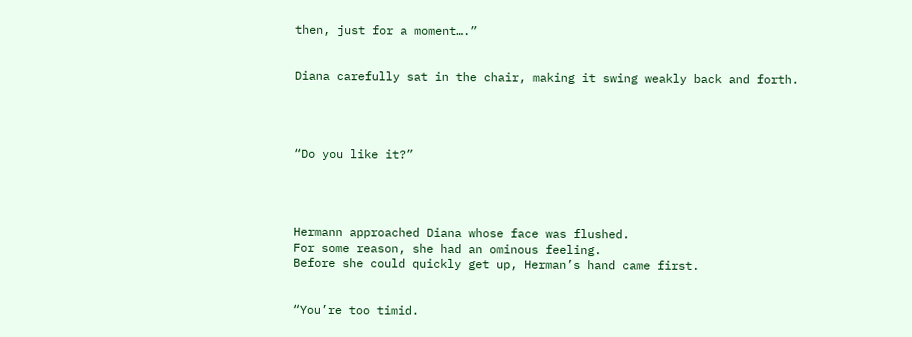then, just for a moment….”


Diana carefully sat in the chair, making it swing weakly back and forth.




“Do you like it?”




Hermann approached Diana whose face was flushed.
For some reason, she had an ominous feeling.
Before she could quickly get up, Herman’s hand came first.


“You’re too timid.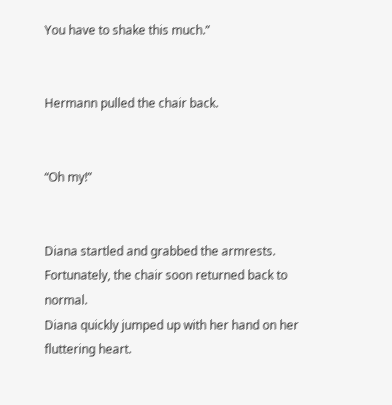You have to shake this much.”


Hermann pulled the chair back.


“Oh my!”


Diana startled and grabbed the armrests.
Fortunately, the chair soon returned back to normal.
Diana quickly jumped up with her hand on her fluttering heart.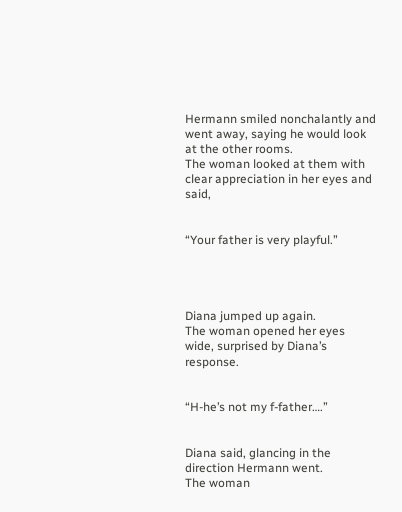Hermann smiled nonchalantly and went away, saying he would look at the other rooms.
The woman looked at them with clear appreciation in her eyes and said,


“Your father is very playful.”




Diana jumped up again.
The woman opened her eyes wide, surprised by Diana’s response.


“H-he’s not my f-father….”


Diana said, glancing in the direction Hermann went.
The woman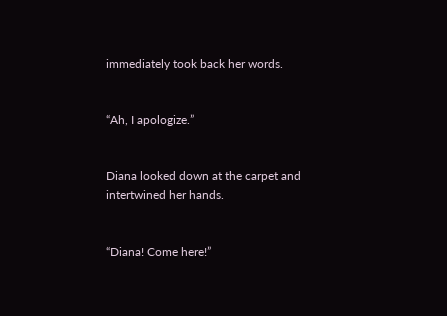immediately took back her words.


“Ah, I apologize.”


Diana looked down at the carpet and intertwined her hands.


“Diana! Come here!”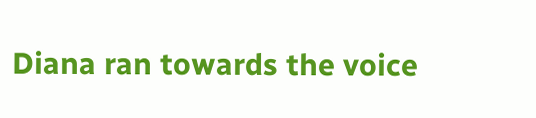Diana ran towards the voice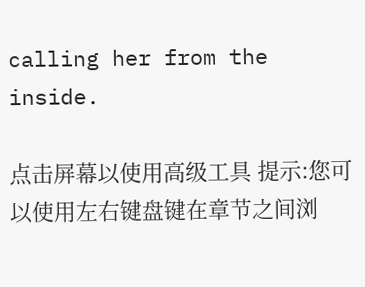calling her from the inside.

点击屏幕以使用高级工具 提示:您可以使用左右键盘键在章节之间浏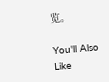览。

You'll Also Like